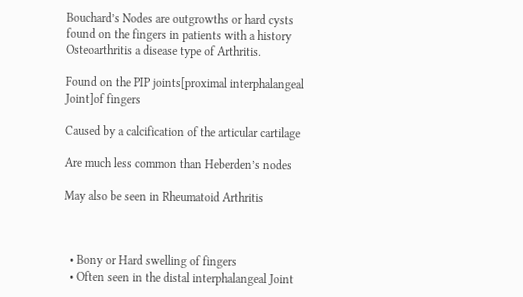Bouchard’s Nodes are outgrowths or hard cysts found on the fingers in patients with a history Osteoarthritis a disease type of Arthritis.

Found on the PIP joints[proximal interphalangeal Joint]of fingers

Caused by a calcification of the articular cartilage

Are much less common than Heberden’s nodes

May also be seen in Rheumatoid Arthritis



  • Bony or Hard swelling of fingers
  • Often seen in the distal interphalangeal Joint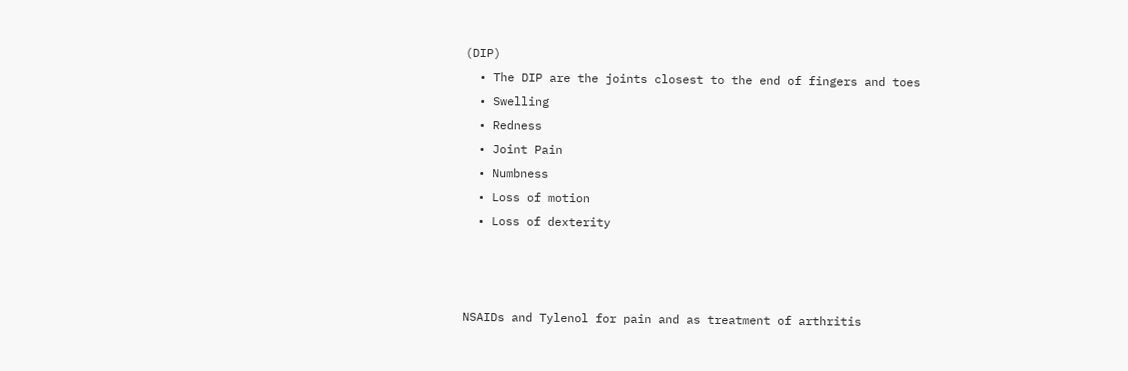(DIP)
  • The DIP are the joints closest to the end of fingers and toes
  • Swelling
  • Redness
  • Joint Pain
  • Numbness
  • Loss of motion
  • Loss of dexterity



NSAIDs and Tylenol for pain and as treatment of arthritis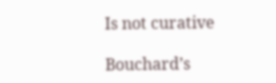Is not curative

Bouchard’s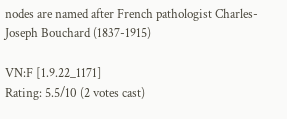nodes are named after French pathologist Charles-Joseph Bouchard (1837-1915)

VN:F [1.9.22_1171]
Rating: 5.5/10 (2 votes cast)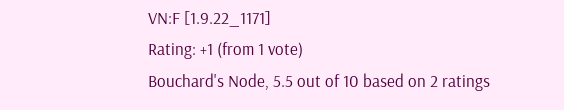VN:F [1.9.22_1171]
Rating: +1 (from 1 vote)
Bouchard's Node, 5.5 out of 10 based on 2 ratings